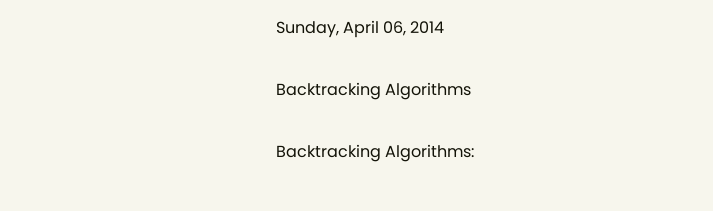Sunday, April 06, 2014

Backtracking Algorithms

Backtracking Algorithms: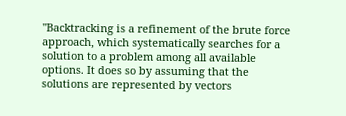"Backtracking is a refinement of the brute force approach, which systematically searches for a solution to a problem among all available options. It does so by assuming that the solutions are represented by vectors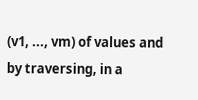(v1, ..., vm) of values and by traversing, in a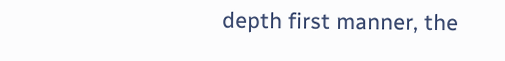depth first manner, the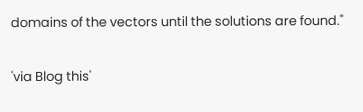domains of the vectors until the solutions are found."

'via Blog this'